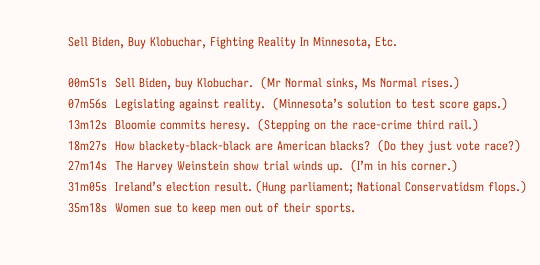Sell Biden, Buy Klobuchar, Fighting Reality In Minnesota, Etc.

00m51s  Sell Biden, buy Klobuchar.  (Mr Normal sinks, Ms Normal rises.)
07m56s  Legislating against reality.  (Minnesota’s solution to test score gaps.)
13m12s  Bloomie commits heresy.  (Stepping on the race-crime third rail.)
18m27s  How blackety-black-black are American blacks?  (Do they just vote race?)
27m14s  The Harvey Weinstein show trial winds up.  (I’m in his corner.)
31m05s  Ireland’s election result. (Hung parliament; National Conservatidsm flops.)
35m18s  Women sue to keep men out of their sports.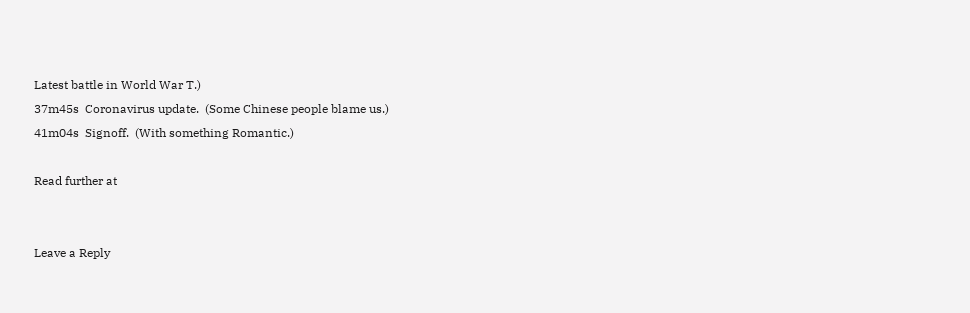Latest battle in World War T.)
37m45s  Coronavirus update.  (Some Chinese people blame us.)
41m04s  Signoff.  (With something Romantic.)

Read further at


Leave a Reply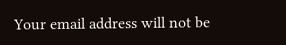Your email address will not be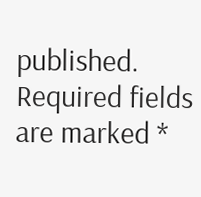published. Required fields are marked *